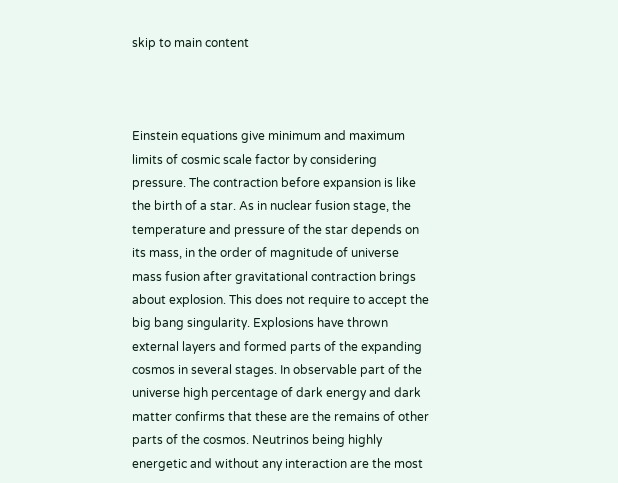skip to main content



Einstein equations give minimum and maximum limits of cosmic scale factor by considering pressure. The contraction before expansion is like the birth of a star. As in nuclear fusion stage, the temperature and pressure of the star depends on its mass, in the order of magnitude of universe mass fusion after gravitational contraction brings about explosion. This does not require to accept the big bang singularity. Explosions have thrown external layers and formed parts of the expanding cosmos in several stages. In observable part of the universe high percentage of dark energy and dark matter confirms that these are the remains of other parts of the cosmos. Neutrinos being highly energetic and without any interaction are the most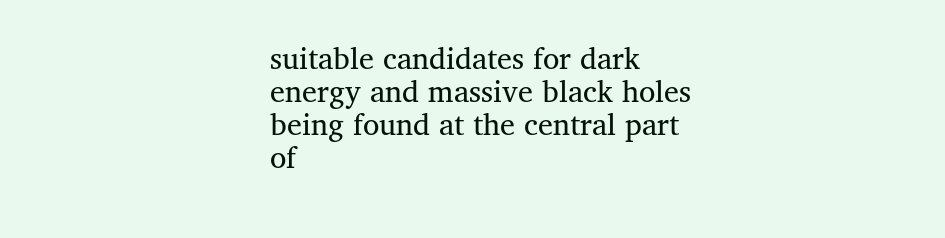suitable candidates for dark energy and massive black holes being found at the central part of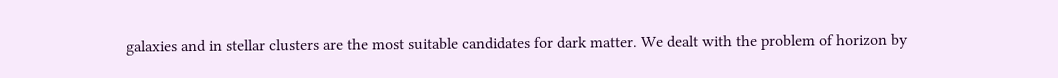galaxies and in stellar clusters are the most suitable candidates for dark matter. We dealt with the problem of horizon by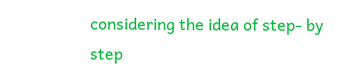considering the idea of step- by step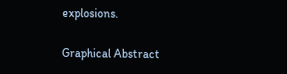explosions.

Graphical Abstract